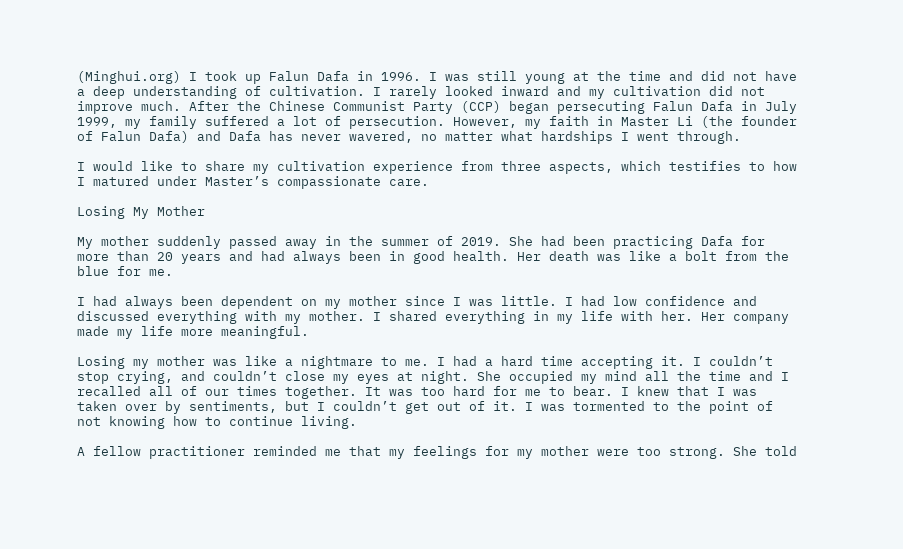(Minghui.org) I took up Falun Dafa in 1996. I was still young at the time and did not have a deep understanding of cultivation. I rarely looked inward and my cultivation did not improve much. After the Chinese Communist Party (CCP) began persecuting Falun Dafa in July 1999, my family suffered a lot of persecution. However, my faith in Master Li (the founder of Falun Dafa) and Dafa has never wavered, no matter what hardships I went through.

I would like to share my cultivation experience from three aspects, which testifies to how I matured under Master’s compassionate care.

Losing My Mother

My mother suddenly passed away in the summer of 2019. She had been practicing Dafa for more than 20 years and had always been in good health. Her death was like a bolt from the blue for me.

I had always been dependent on my mother since I was little. I had low confidence and discussed everything with my mother. I shared everything in my life with her. Her company made my life more meaningful.

Losing my mother was like a nightmare to me. I had a hard time accepting it. I couldn’t stop crying, and couldn’t close my eyes at night. She occupied my mind all the time and I recalled all of our times together. It was too hard for me to bear. I knew that I was taken over by sentiments, but I couldn’t get out of it. I was tormented to the point of not knowing how to continue living.

A fellow practitioner reminded me that my feelings for my mother were too strong. She told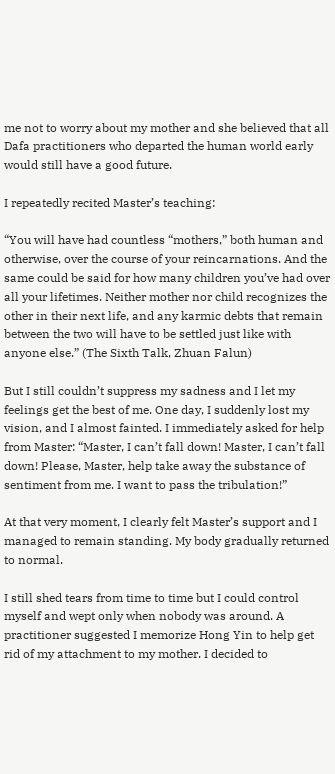me not to worry about my mother and she believed that all Dafa practitioners who departed the human world early would still have a good future.

I repeatedly recited Master’s teaching:

“You will have had countless “mothers,” both human and otherwise, over the course of your reincarnations. And the same could be said for how many children you’ve had over all your lifetimes. Neither mother nor child recognizes the other in their next life, and any karmic debts that remain between the two will have to be settled just like with anyone else.” (The Sixth Talk, Zhuan Falun)

But I still couldn’t suppress my sadness and I let my feelings get the best of me. One day, I suddenly lost my vision, and I almost fainted. I immediately asked for help from Master: “Master, I can’t fall down! Master, I can’t fall down! Please, Master, help take away the substance of sentiment from me. I want to pass the tribulation!”

At that very moment, I clearly felt Master’s support and I managed to remain standing. My body gradually returned to normal.

I still shed tears from time to time but I could control myself and wept only when nobody was around. A practitioner suggested I memorize Hong Yin to help get rid of my attachment to my mother. I decided to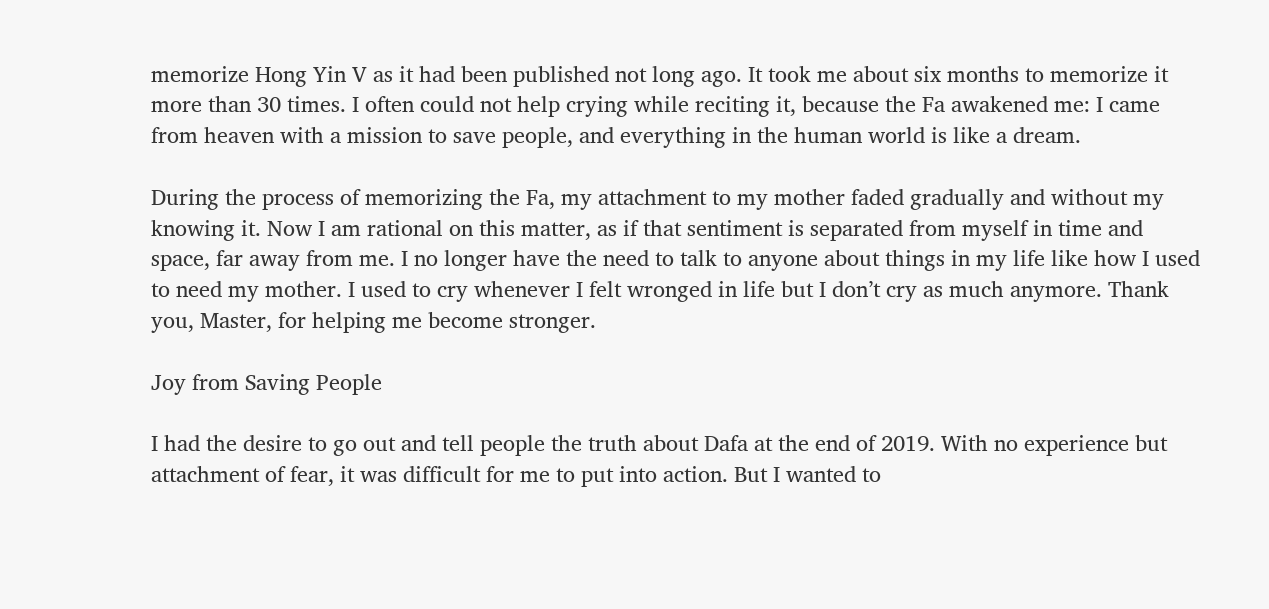memorize Hong Yin V as it had been published not long ago. It took me about six months to memorize it more than 30 times. I often could not help crying while reciting it, because the Fa awakened me: I came from heaven with a mission to save people, and everything in the human world is like a dream.

During the process of memorizing the Fa, my attachment to my mother faded gradually and without my knowing it. Now I am rational on this matter, as if that sentiment is separated from myself in time and space, far away from me. I no longer have the need to talk to anyone about things in my life like how I used to need my mother. I used to cry whenever I felt wronged in life but I don’t cry as much anymore. Thank you, Master, for helping me become stronger.

Joy from Saving People

I had the desire to go out and tell people the truth about Dafa at the end of 2019. With no experience but attachment of fear, it was difficult for me to put into action. But I wanted to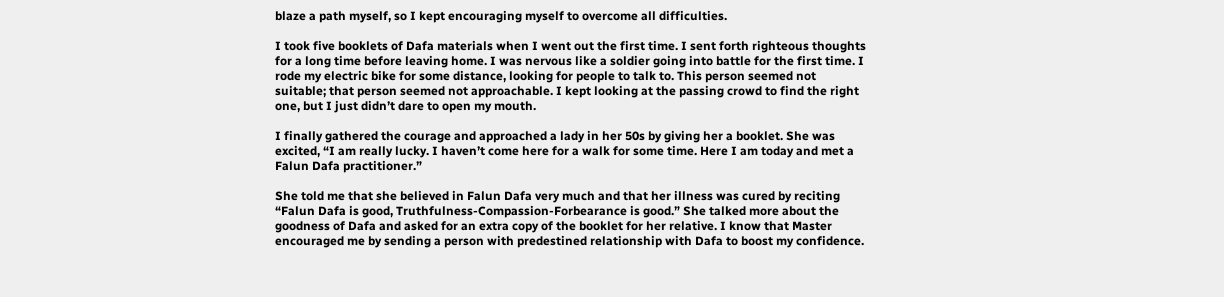blaze a path myself, so I kept encouraging myself to overcome all difficulties.

I took five booklets of Dafa materials when I went out the first time. I sent forth righteous thoughts for a long time before leaving home. I was nervous like a soldier going into battle for the first time. I rode my electric bike for some distance, looking for people to talk to. This person seemed not suitable; that person seemed not approachable. I kept looking at the passing crowd to find the right one, but I just didn’t dare to open my mouth.

I finally gathered the courage and approached a lady in her 50s by giving her a booklet. She was excited, “I am really lucky. I haven’t come here for a walk for some time. Here I am today and met a Falun Dafa practitioner.”

She told me that she believed in Falun Dafa very much and that her illness was cured by reciting “Falun Dafa is good, Truthfulness-Compassion-Forbearance is good.” She talked more about the goodness of Dafa and asked for an extra copy of the booklet for her relative. I know that Master encouraged me by sending a person with predestined relationship with Dafa to boost my confidence.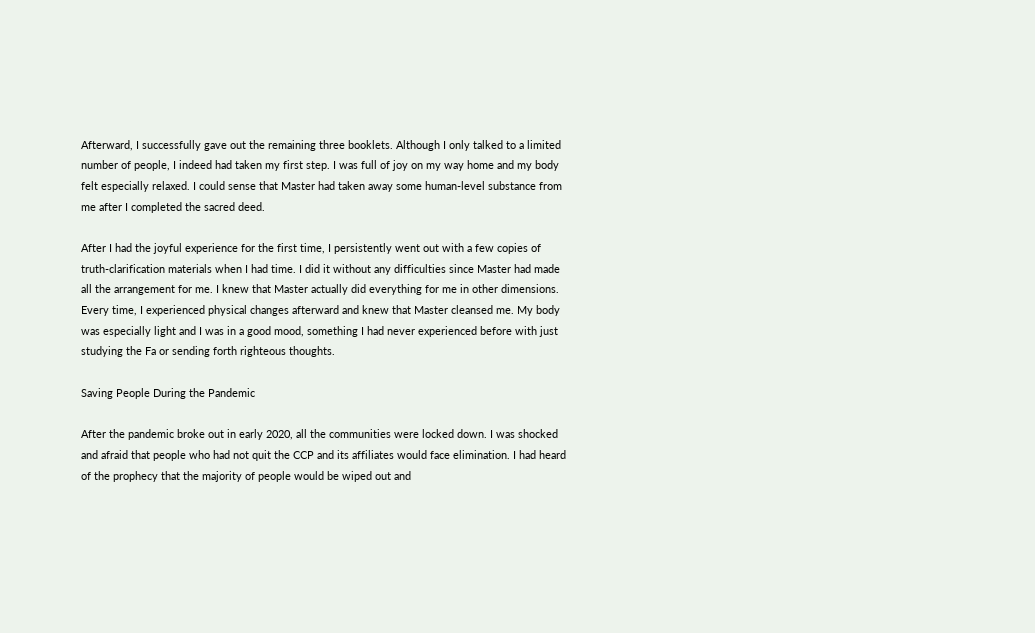Afterward, I successfully gave out the remaining three booklets. Although I only talked to a limited number of people, I indeed had taken my first step. I was full of joy on my way home and my body felt especially relaxed. I could sense that Master had taken away some human-level substance from me after I completed the sacred deed.

After I had the joyful experience for the first time, I persistently went out with a few copies of truth-clarification materials when I had time. I did it without any difficulties since Master had made all the arrangement for me. I knew that Master actually did everything for me in other dimensions. Every time, I experienced physical changes afterward and knew that Master cleansed me. My body was especially light and I was in a good mood, something I had never experienced before with just studying the Fa or sending forth righteous thoughts.

Saving People During the Pandemic

After the pandemic broke out in early 2020, all the communities were locked down. I was shocked and afraid that people who had not quit the CCP and its affiliates would face elimination. I had heard of the prophecy that the majority of people would be wiped out and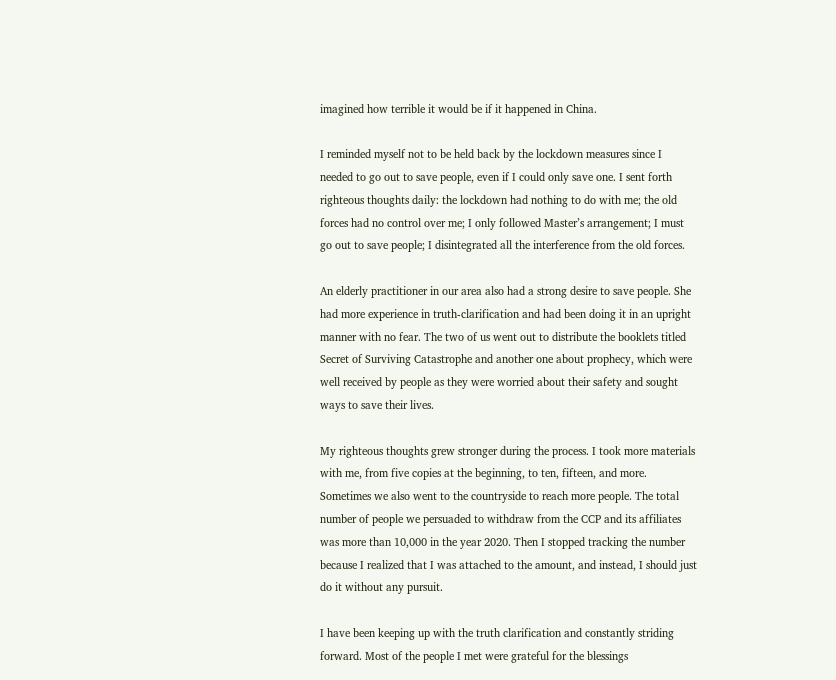imagined how terrible it would be if it happened in China.

I reminded myself not to be held back by the lockdown measures since I needed to go out to save people, even if I could only save one. I sent forth righteous thoughts daily: the lockdown had nothing to do with me; the old forces had no control over me; I only followed Master’s arrangement; I must go out to save people; I disintegrated all the interference from the old forces.

An elderly practitioner in our area also had a strong desire to save people. She had more experience in truth-clarification and had been doing it in an upright manner with no fear. The two of us went out to distribute the booklets titled Secret of Surviving Catastrophe and another one about prophecy, which were well received by people as they were worried about their safety and sought ways to save their lives.

My righteous thoughts grew stronger during the process. I took more materials with me, from five copies at the beginning, to ten, fifteen, and more. Sometimes we also went to the countryside to reach more people. The total number of people we persuaded to withdraw from the CCP and its affiliates was more than 10,000 in the year 2020. Then I stopped tracking the number because I realized that I was attached to the amount, and instead, I should just do it without any pursuit.

I have been keeping up with the truth clarification and constantly striding forward. Most of the people I met were grateful for the blessings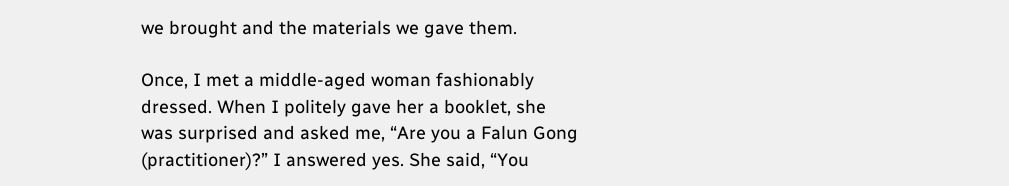we brought and the materials we gave them.

Once, I met a middle-aged woman fashionably dressed. When I politely gave her a booklet, she was surprised and asked me, “Are you a Falun Gong (practitioner)?” I answered yes. She said, “You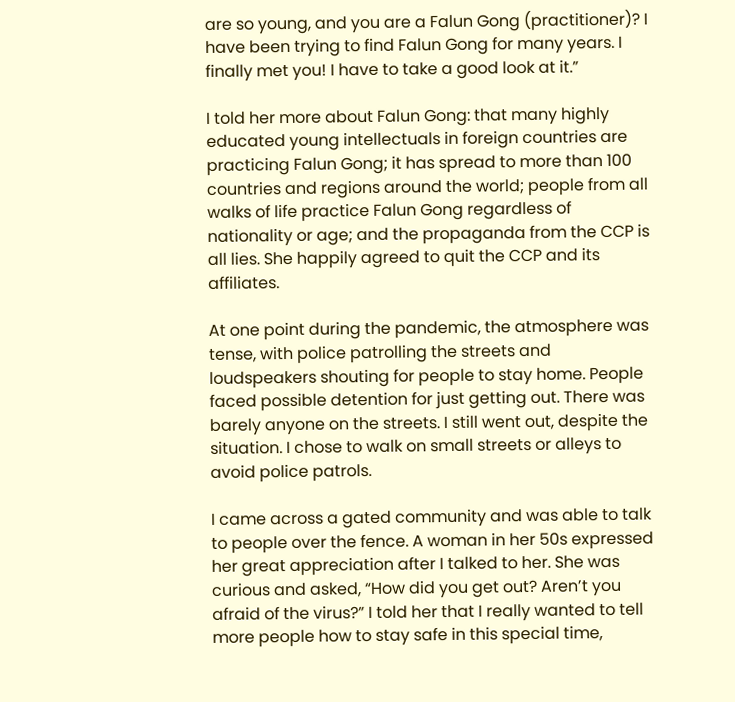are so young, and you are a Falun Gong (practitioner)? I have been trying to find Falun Gong for many years. I finally met you! I have to take a good look at it.”

I told her more about Falun Gong: that many highly educated young intellectuals in foreign countries are practicing Falun Gong; it has spread to more than 100 countries and regions around the world; people from all walks of life practice Falun Gong regardless of nationality or age; and the propaganda from the CCP is all lies. She happily agreed to quit the CCP and its affiliates.

At one point during the pandemic, the atmosphere was tense, with police patrolling the streets and loudspeakers shouting for people to stay home. People faced possible detention for just getting out. There was barely anyone on the streets. I still went out, despite the situation. I chose to walk on small streets or alleys to avoid police patrols.

I came across a gated community and was able to talk to people over the fence. A woman in her 50s expressed her great appreciation after I talked to her. She was curious and asked, “How did you get out? Aren’t you afraid of the virus?” I told her that I really wanted to tell more people how to stay safe in this special time,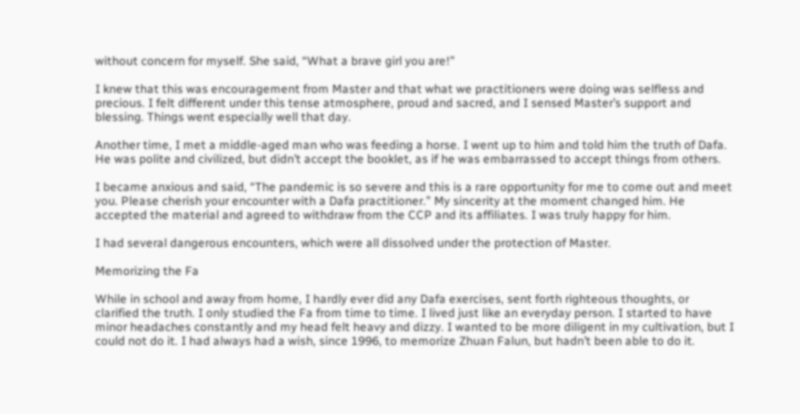without concern for myself. She said, “What a brave girl you are!”

I knew that this was encouragement from Master and that what we practitioners were doing was selfless and precious. I felt different under this tense atmosphere, proud and sacred, and I sensed Master’s support and blessing. Things went especially well that day.

Another time, I met a middle-aged man who was feeding a horse. I went up to him and told him the truth of Dafa. He was polite and civilized, but didn’t accept the booklet, as if he was embarrassed to accept things from others.

I became anxious and said, “The pandemic is so severe and this is a rare opportunity for me to come out and meet you. Please cherish your encounter with a Dafa practitioner.” My sincerity at the moment changed him. He accepted the material and agreed to withdraw from the CCP and its affiliates. I was truly happy for him.

I had several dangerous encounters, which were all dissolved under the protection of Master.

Memorizing the Fa

While in school and away from home, I hardly ever did any Dafa exercises, sent forth righteous thoughts, or clarified the truth. I only studied the Fa from time to time. I lived just like an everyday person. I started to have minor headaches constantly and my head felt heavy and dizzy. I wanted to be more diligent in my cultivation, but I could not do it. I had always had a wish, since 1996, to memorize Zhuan Falun, but hadn’t been able to do it.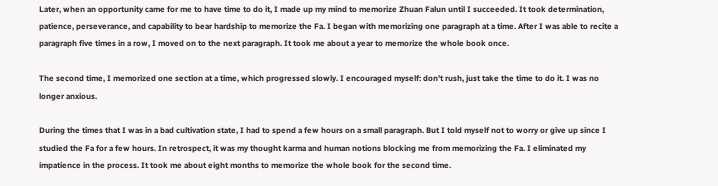Later, when an opportunity came for me to have time to do it, I made up my mind to memorize Zhuan Falun until I succeeded. It took determination, patience, perseverance, and capability to bear hardship to memorize the Fa. I began with memorizing one paragraph at a time. After I was able to recite a paragraph five times in a row, I moved on to the next paragraph. It took me about a year to memorize the whole book once.

The second time, I memorized one section at a time, which progressed slowly. I encouraged myself: don’t rush, just take the time to do it. I was no longer anxious.

During the times that I was in a bad cultivation state, I had to spend a few hours on a small paragraph. But I told myself not to worry or give up since I studied the Fa for a few hours. In retrospect, it was my thought karma and human notions blocking me from memorizing the Fa. I eliminated my impatience in the process. It took me about eight months to memorize the whole book for the second time.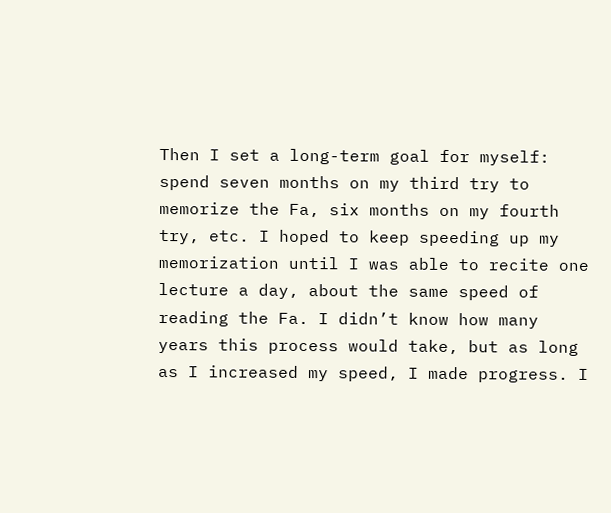Then I set a long-term goal for myself: spend seven months on my third try to memorize the Fa, six months on my fourth try, etc. I hoped to keep speeding up my memorization until I was able to recite one lecture a day, about the same speed of reading the Fa. I didn’t know how many years this process would take, but as long as I increased my speed, I made progress. I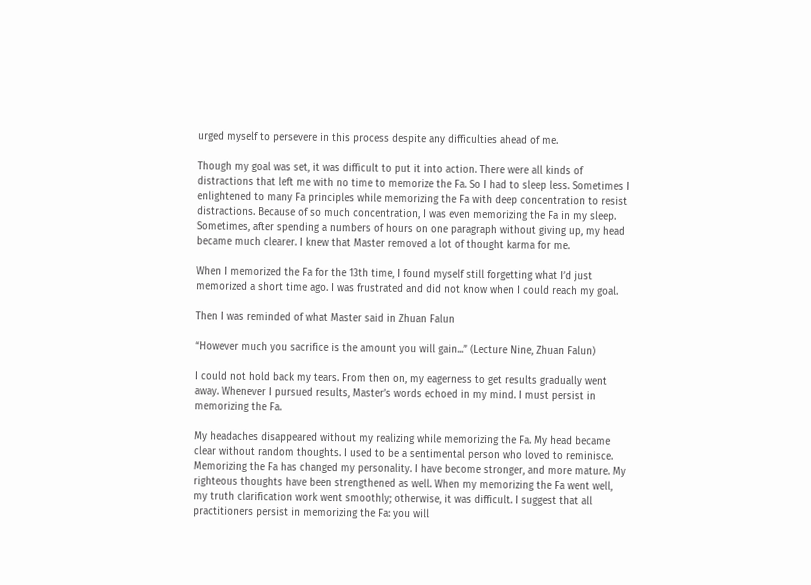urged myself to persevere in this process despite any difficulties ahead of me.

Though my goal was set, it was difficult to put it into action. There were all kinds of distractions that left me with no time to memorize the Fa. So I had to sleep less. Sometimes I enlightened to many Fa principles while memorizing the Fa with deep concentration to resist distractions. Because of so much concentration, I was even memorizing the Fa in my sleep. Sometimes, after spending a numbers of hours on one paragraph without giving up, my head became much clearer. I knew that Master removed a lot of thought karma for me.

When I memorized the Fa for the 13th time, I found myself still forgetting what I’d just memorized a short time ago. I was frustrated and did not know when I could reach my goal.

Then I was reminded of what Master said in Zhuan Falun

“However much you sacrifice is the amount you will gain...” (Lecture Nine, Zhuan Falun)

I could not hold back my tears. From then on, my eagerness to get results gradually went away. Whenever I pursued results, Master’s words echoed in my mind. I must persist in memorizing the Fa.

My headaches disappeared without my realizing while memorizing the Fa. My head became clear without random thoughts. I used to be a sentimental person who loved to reminisce. Memorizing the Fa has changed my personality. I have become stronger, and more mature. My righteous thoughts have been strengthened as well. When my memorizing the Fa went well, my truth clarification work went smoothly; otherwise, it was difficult. I suggest that all practitioners persist in memorizing the Fa: you will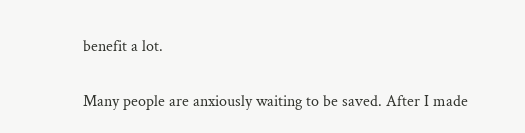benefit a lot.

Many people are anxiously waiting to be saved. After I made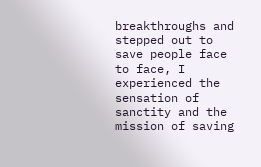breakthroughs and stepped out to save people face to face, I experienced the sensation of sanctity and the mission of saving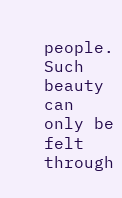people. Such beauty can only be felt through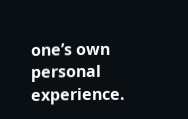one’s own personal experience.